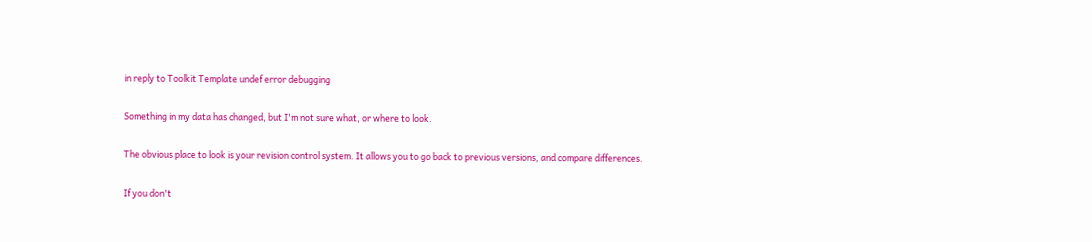in reply to Toolkit Template undef error debugging

Something in my data has changed, but I'm not sure what, or where to look.

The obvious place to look is your revision control system. It allows you to go back to previous versions, and compare differences.

If you don't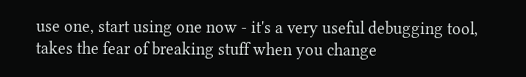use one, start using one now - it's a very useful debugging tool, takes the fear of breaking stuff when you change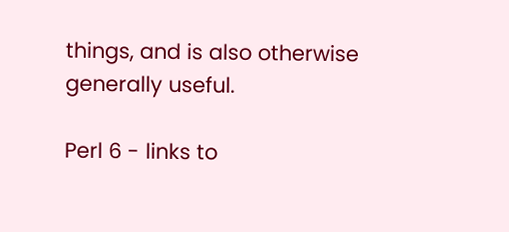things, and is also otherwise generally useful.

Perl 6 - links to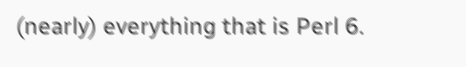(nearly) everything that is Perl 6.